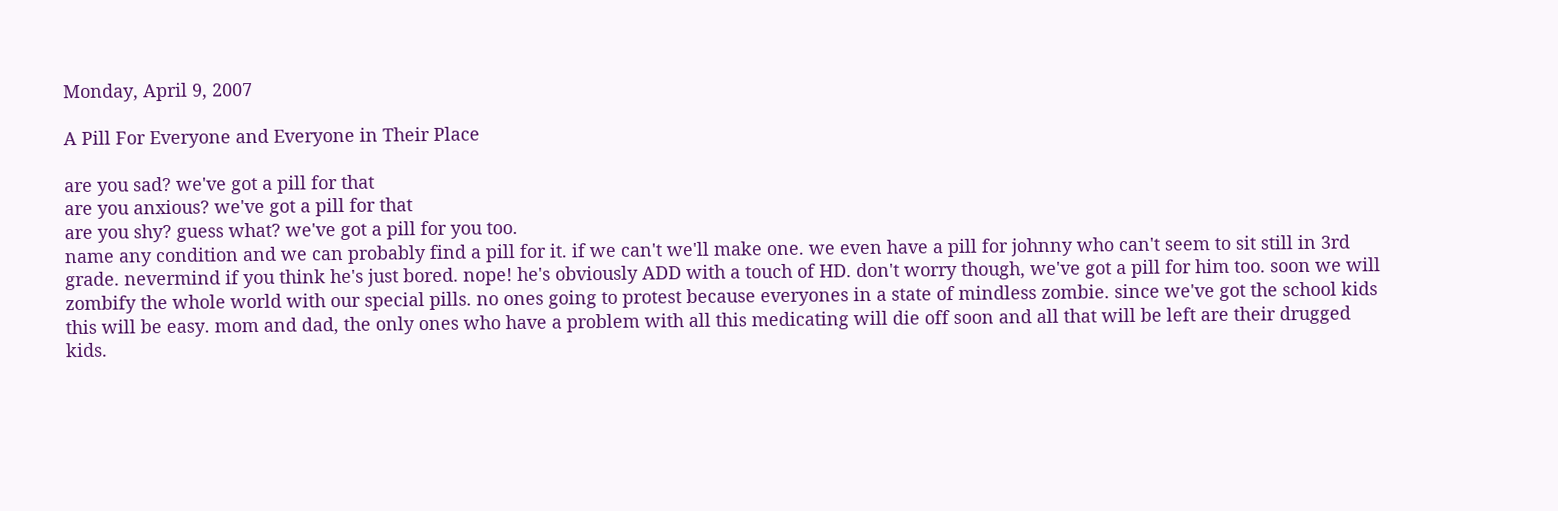Monday, April 9, 2007

A Pill For Everyone and Everyone in Their Place

are you sad? we've got a pill for that
are you anxious? we've got a pill for that
are you shy? guess what? we've got a pill for you too.
name any condition and we can probably find a pill for it. if we can't we'll make one. we even have a pill for johnny who can't seem to sit still in 3rd grade. nevermind if you think he's just bored. nope! he's obviously ADD with a touch of HD. don't worry though, we've got a pill for him too. soon we will zombify the whole world with our special pills. no ones going to protest because everyones in a state of mindless zombie. since we've got the school kids this will be easy. mom and dad, the only ones who have a problem with all this medicating will die off soon and all that will be left are their drugged kids.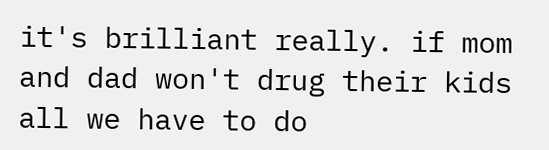it's brilliant really. if mom and dad won't drug their kids all we have to do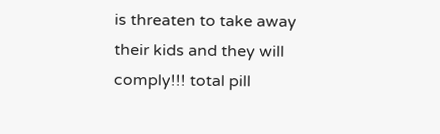is threaten to take away their kids and they will comply!!! total pill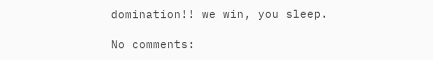domination!! we win, you sleep.

No comments: